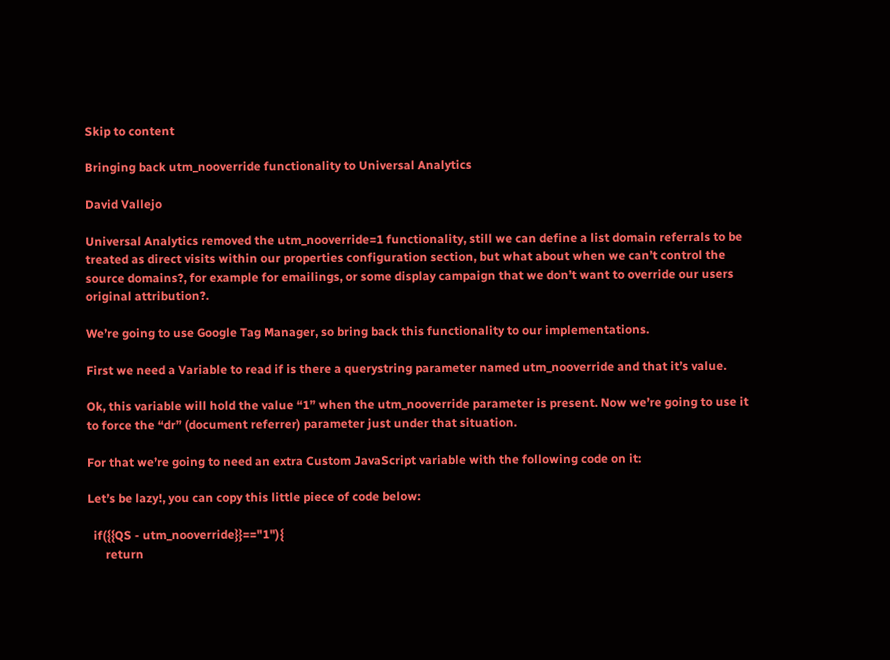Skip to content

Bringing back utm_nooverride functionality to Universal Analytics

David Vallejo

Universal Analytics removed the utm_nooverride=1 functionality, still we can define a list domain referrals to be treated as direct visits within our properties configuration section, but what about when we can’t control the source domains?, for example for emailings, or some display campaign that we don’t want to override our users original attribution?.

We’re going to use Google Tag Manager, so bring back this functionality to our implementations.

First we need a Variable to read if is there a querystring parameter named utm_nooverride and that it’s value.

Ok, this variable will hold the value “1” when the utm_nooverride parameter is present. Now we’re going to use it to force the “dr” (document referrer) parameter just under that situation.

For that we’re going to need an extra Custom JavaScript variable with the following code on it:

Let’s be lazy!, you can copy this little piece of code below:

  if({{QS - utm_nooverride}}=="1"){
      return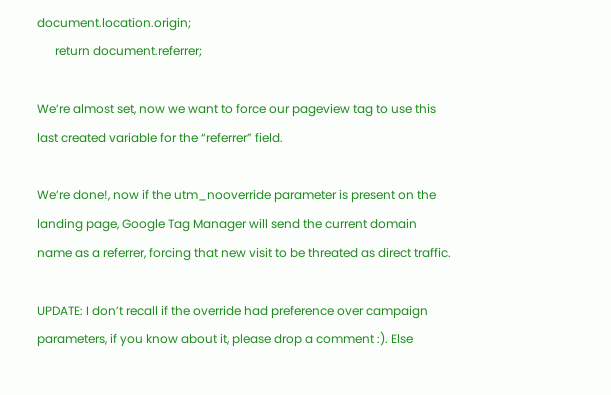document.location.origin;
      return document.referrer;

We’re almost set, now we want to force our pageview tag to use this last created variable for the “referrer” field.

We’re done!, now if the utm_nooverride parameter is present on the landing page, Google Tag Manager will send the current domain name as a referrer, forcing that new visit to be threated as direct traffic.

UPDATE: I don’t recall if the override had preference over campaign parameters, if you know about it, please drop a comment :). Else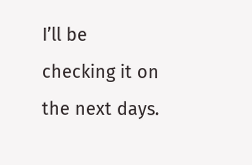I’ll be checking it on the next days.